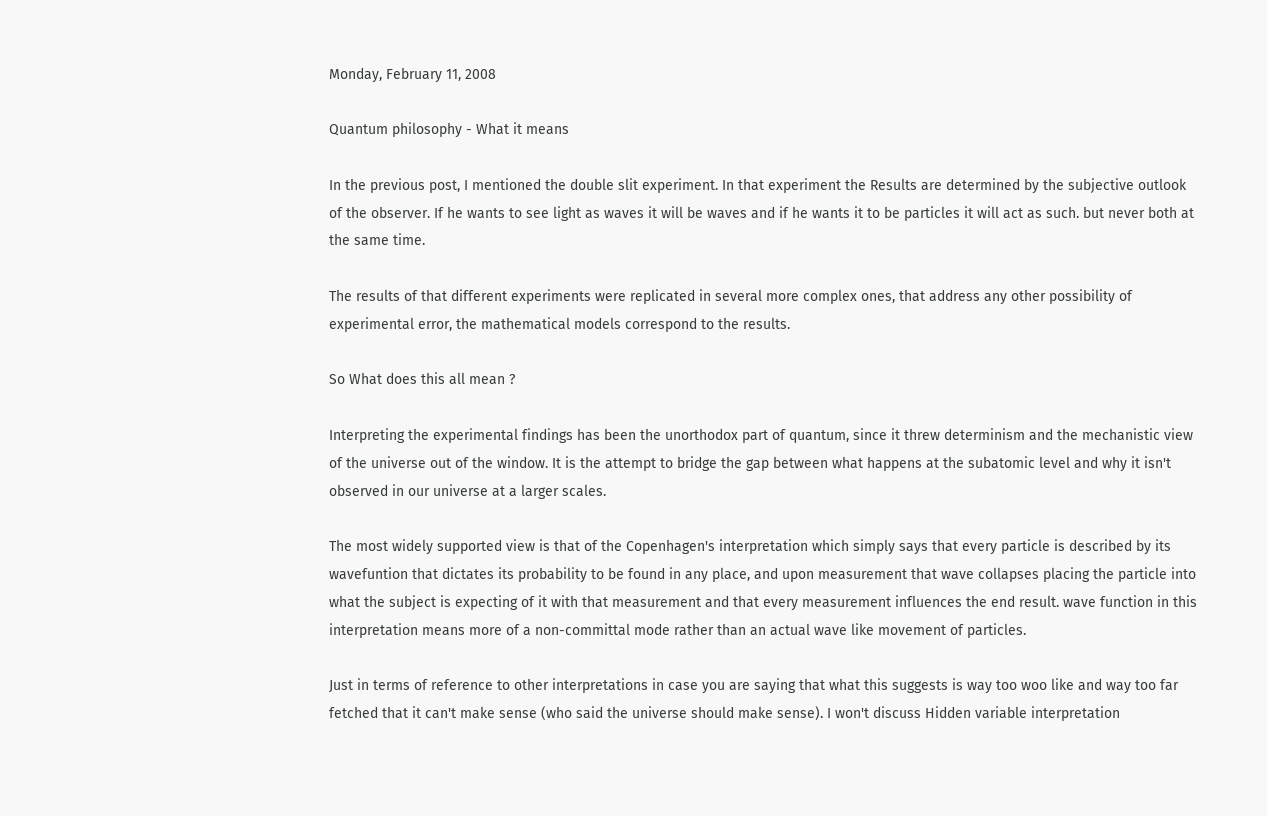Monday, February 11, 2008

Quantum philosophy - What it means

In the previous post, I mentioned the double slit experiment. In that experiment the Results are determined by the subjective outlook of the observer. If he wants to see light as waves it will be waves and if he wants it to be particles it will act as such. but never both at the same time.

The results of that different experiments were replicated in several more complex ones, that address any other possibility of experimental error, the mathematical models correspond to the results.

So What does this all mean ?

Interpreting the experimental findings has been the unorthodox part of quantum, since it threw determinism and the mechanistic view of the universe out of the window. It is the attempt to bridge the gap between what happens at the subatomic level and why it isn't observed in our universe at a larger scales.

The most widely supported view is that of the Copenhagen's interpretation which simply says that every particle is described by its wavefuntion that dictates its probability to be found in any place, and upon measurement that wave collapses placing the particle into what the subject is expecting of it with that measurement and that every measurement influences the end result. wave function in this interpretation means more of a non-committal mode rather than an actual wave like movement of particles.

Just in terms of reference to other interpretations in case you are saying that what this suggests is way too woo like and way too far fetched that it can't make sense (who said the universe should make sense). I won't discuss Hidden variable interpretation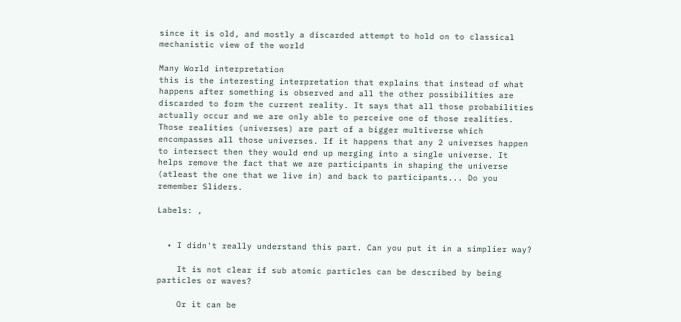since it is old, and mostly a discarded attempt to hold on to classical mechanistic view of the world

Many World interpretation
this is the interesting interpretation that explains that instead of what happens after something is observed and all the other possibilities are discarded to form the current reality. It says that all those probabilities actually occur and we are only able to perceive one of those realities.
Those realities (universes) are part of a bigger multiverse which encompasses all those universes. If it happens that any 2 universes happen to intersect then they would end up merging into a single universe. It helps remove the fact that we are participants in shaping the universe (atleast the one that we live in) and back to participants... Do you remember Sliders.

Labels: ,


  • I didn't really understand this part. Can you put it in a simplier way?

    It is not clear if sub atomic particles can be described by being particles or waves?

    Or it can be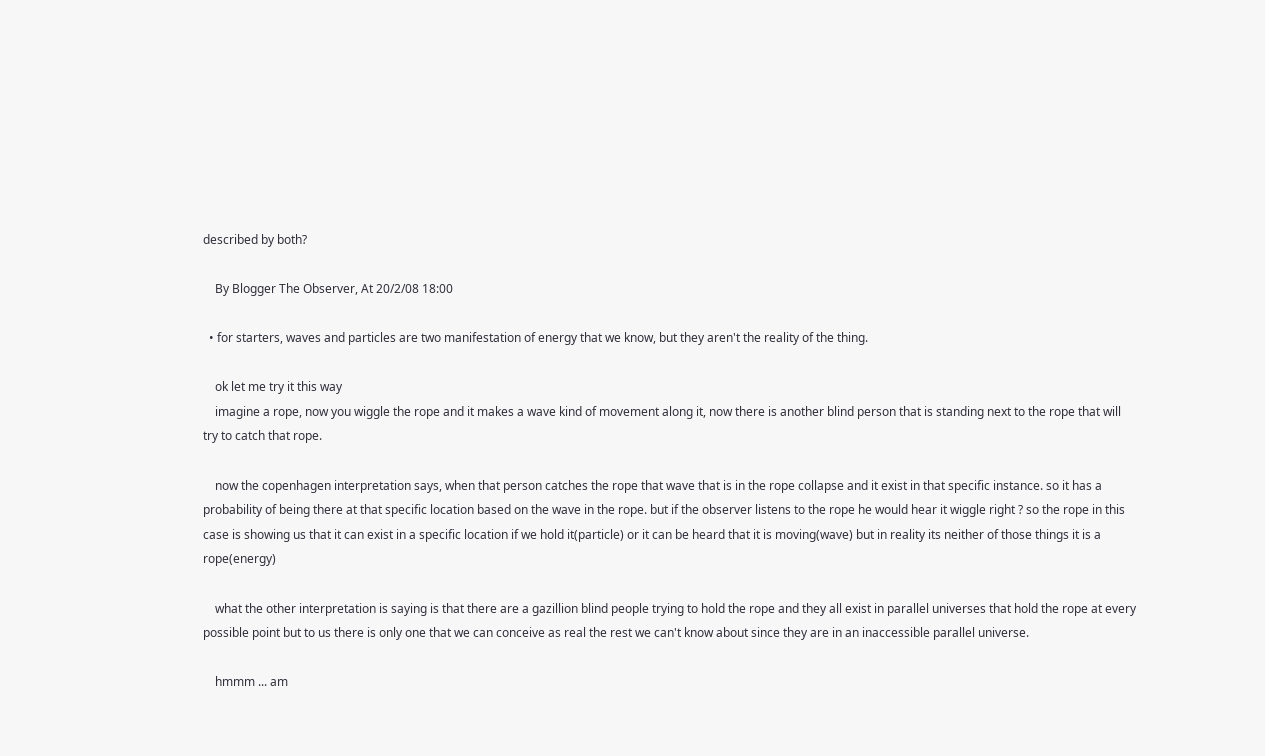described by both?

    By Blogger The Observer, At 20/2/08 18:00

  • for starters, waves and particles are two manifestation of energy that we know, but they aren't the reality of the thing.

    ok let me try it this way
    imagine a rope, now you wiggle the rope and it makes a wave kind of movement along it, now there is another blind person that is standing next to the rope that will try to catch that rope.

    now the copenhagen interpretation says, when that person catches the rope that wave that is in the rope collapse and it exist in that specific instance. so it has a probability of being there at that specific location based on the wave in the rope. but if the observer listens to the rope he would hear it wiggle right ? so the rope in this case is showing us that it can exist in a specific location if we hold it(particle) or it can be heard that it is moving(wave) but in reality its neither of those things it is a rope(energy)

    what the other interpretation is saying is that there are a gazillion blind people trying to hold the rope and they all exist in parallel universes that hold the rope at every possible point but to us there is only one that we can conceive as real the rest we can't know about since they are in an inaccessible parallel universe.

    hmmm ... am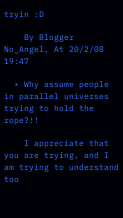tryin :D

    By Blogger No_Angel, At 20/2/08 19:47

  • Why assume people in parallel universes trying to hold the rope?!!

    I appreciate that you are trying, and I am trying to understand too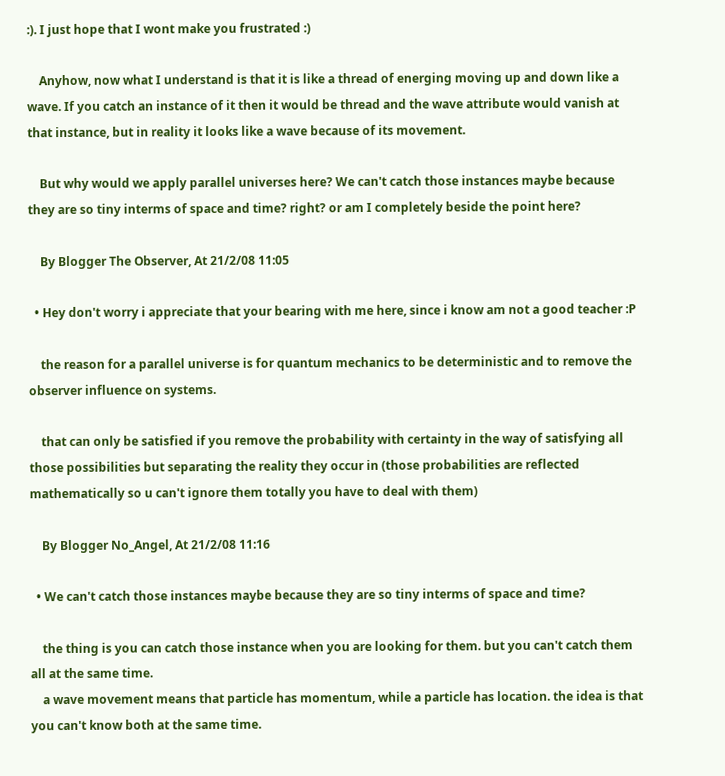:). I just hope that I wont make you frustrated :)

    Anyhow, now what I understand is that it is like a thread of energing moving up and down like a wave. If you catch an instance of it then it would be thread and the wave attribute would vanish at that instance, but in reality it looks like a wave because of its movement.

    But why would we apply parallel universes here? We can't catch those instances maybe because they are so tiny interms of space and time? right? or am I completely beside the point here?

    By Blogger The Observer, At 21/2/08 11:05

  • Hey don't worry i appreciate that your bearing with me here, since i know am not a good teacher :P

    the reason for a parallel universe is for quantum mechanics to be deterministic and to remove the observer influence on systems.

    that can only be satisfied if you remove the probability with certainty in the way of satisfying all those possibilities but separating the reality they occur in (those probabilities are reflected mathematically so u can't ignore them totally you have to deal with them)

    By Blogger No_Angel, At 21/2/08 11:16

  • We can't catch those instances maybe because they are so tiny interms of space and time?

    the thing is you can catch those instance when you are looking for them. but you can't catch them all at the same time.
    a wave movement means that particle has momentum, while a particle has location. the idea is that you can't know both at the same time.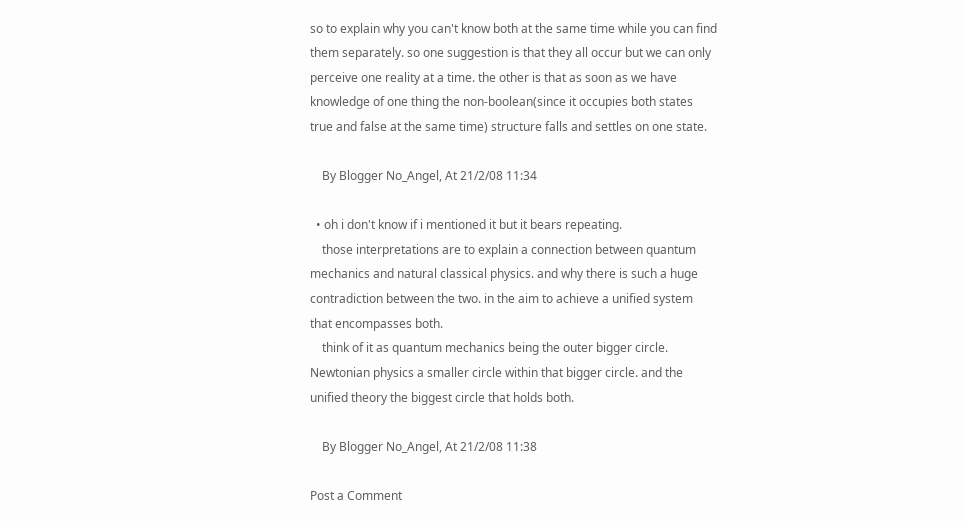so to explain why you can't know both at the same time while you can find them separately. so one suggestion is that they all occur but we can only perceive one reality at a time. the other is that as soon as we have knowledge of one thing the non-boolean(since it occupies both states true and false at the same time) structure falls and settles on one state.

    By Blogger No_Angel, At 21/2/08 11:34

  • oh i don't know if i mentioned it but it bears repeating.
    those interpretations are to explain a connection between quantum mechanics and natural classical physics. and why there is such a huge contradiction between the two. in the aim to achieve a unified system that encompasses both.
    think of it as quantum mechanics being the outer bigger circle. Newtonian physics a smaller circle within that bigger circle. and the unified theory the biggest circle that holds both.

    By Blogger No_Angel, At 21/2/08 11:38

Post a Comment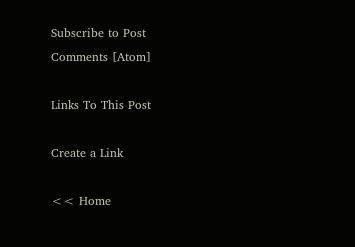Subscribe to Post Comments [Atom]

Links To This Post

Create a Link

<< Home